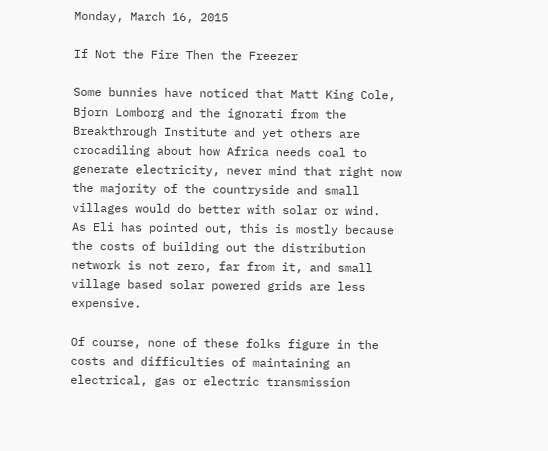Monday, March 16, 2015

If Not the Fire Then the Freezer

Some bunnies have noticed that Matt King Cole, Bjorn Lomborg and the ignorati from the Breakthrough Institute and yet others are crocadiling about how Africa needs coal to generate electricity, never mind that right now the majority of the countryside and small villages would do better with solar or wind.  As Eli has pointed out, this is mostly because the costs of building out the distribution network is not zero, far from it, and small village based solar powered grids are less expensive.

Of course, none of these folks figure in the costs and difficulties of maintaining an electrical, gas or electric transmission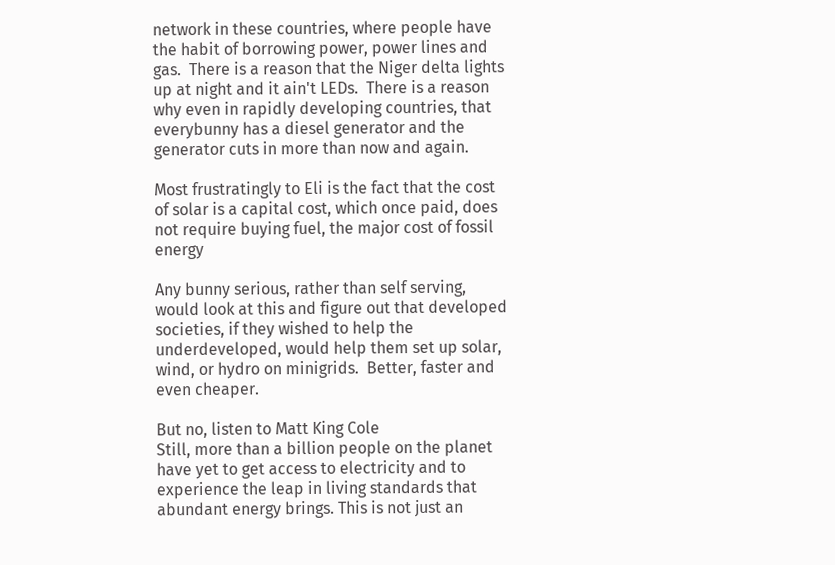network in these countries, where people have the habit of borrowing power, power lines and gas.  There is a reason that the Niger delta lights up at night and it ain't LEDs.  There is a reason why even in rapidly developing countries, that everybunny has a diesel generator and the generator cuts in more than now and again.

Most frustratingly to Eli is the fact that the cost of solar is a capital cost, which once paid, does not require buying fuel, the major cost of fossil energy

Any bunny serious, rather than self serving, would look at this and figure out that developed societies, if they wished to help the underdeveloped, would help them set up solar, wind, or hydro on minigrids.  Better, faster and even cheaper.

But no, listen to Matt King Cole
Still, more than a billion people on the planet have yet to get access to electricity and to experience the leap in living standards that abundant energy brings. This is not just an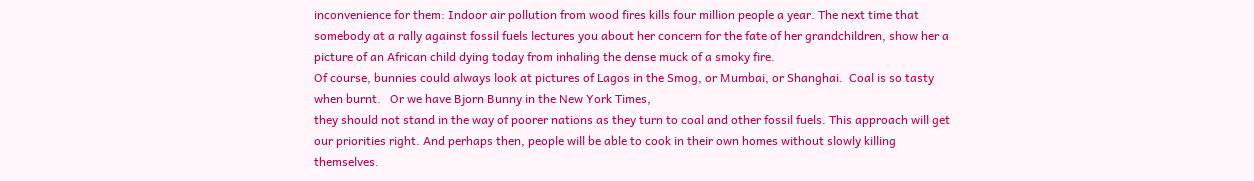inconvenience for them: Indoor air pollution from wood fires kills four million people a year. The next time that somebody at a rally against fossil fuels lectures you about her concern for the fate of her grandchildren, show her a picture of an African child dying today from inhaling the dense muck of a smoky fire.
Of course, bunnies could always look at pictures of Lagos in the Smog, or Mumbai, or Shanghai.  Coal is so tasty when burnt.   Or we have Bjorn Bunny in the New York Times,
they should not stand in the way of poorer nations as they turn to coal and other fossil fuels. This approach will get our priorities right. And perhaps then, people will be able to cook in their own homes without slowly killing themselves.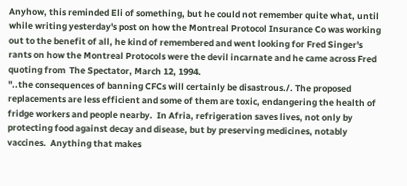Anyhow, this reminded Eli of something, but he could not remember quite what, until while writing yesterday's post on how the Montreal Protocol Insurance Co was working out to the benefit of all, he kind of remembered and went looking for Fred Singer's rants on how the Montreal Protocols were the devil incarnate and he came across Fred quoting from  The Spectator, March 12, 1994.
"..the consequences of banning CFCs will certainly be disastrous./. The proposed replacements are less efficient and some of them are toxic, endangering the health of fridge workers and people nearby.  In Afria, refrigeration saves lives, not only by protecting food against decay and disease, but by preserving medicines, notably vaccines.  Anything that makes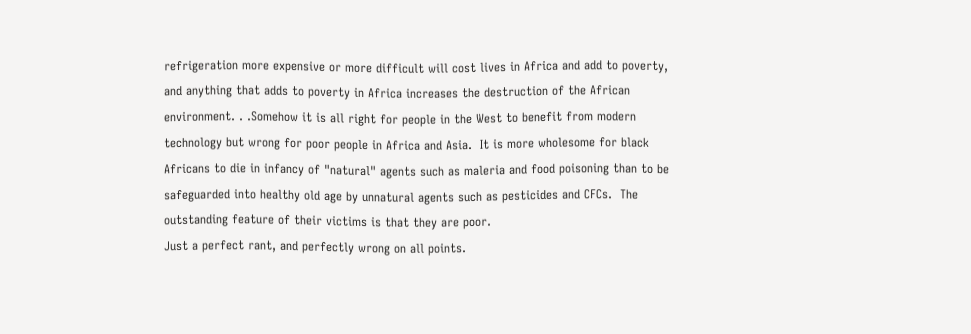refrigeration more expensive or more difficult will cost lives in Africa and add to poverty, and anything that adds to poverty in Africa increases the destruction of the African environment. . .Somehow it is all right for people in the West to benefit from modern technology but wrong for poor people in Africa and Asia.  It is more wholesome for black Africans to die in infancy of "natural" agents such as maleria and food poisoning than to be safeguarded into healthy old age by unnatural agents such as pesticides and CFCs.  The outstanding feature of their victims is that they are poor.
Just a perfect rant, and perfectly wrong on all points.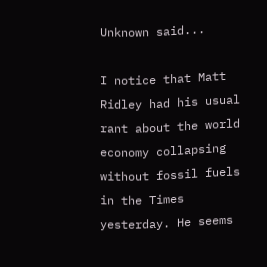Unknown said...

I notice that Matt Ridley had his usual rant about the world economy collapsing without fossil fuels in the Times yesterday. He seems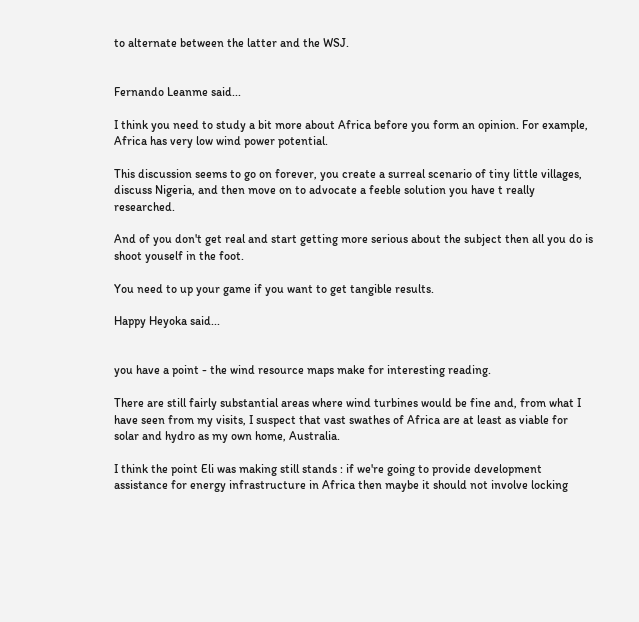to alternate between the latter and the WSJ.


Fernando Leanme said...

I think you need to study a bit more about Africa before you form an opinion. For example, Africa has very low wind power potential.

This discussion seems to go on forever, you create a surreal scenario of tiny little villages, discuss Nigeria, and then move on to advocate a feeble solution you have t really researched.

And of you don't get real and start getting more serious about the subject then all you do is shoot youself in the foot.

You need to up your game if you want to get tangible results.

Happy Heyoka said...


you have a point - the wind resource maps make for interesting reading.

There are still fairly substantial areas where wind turbines would be fine and, from what I have seen from my visits, I suspect that vast swathes of Africa are at least as viable for solar and hydro as my own home, Australia.

I think the point Eli was making still stands : if we're going to provide development assistance for energy infrastructure in Africa then maybe it should not involve locking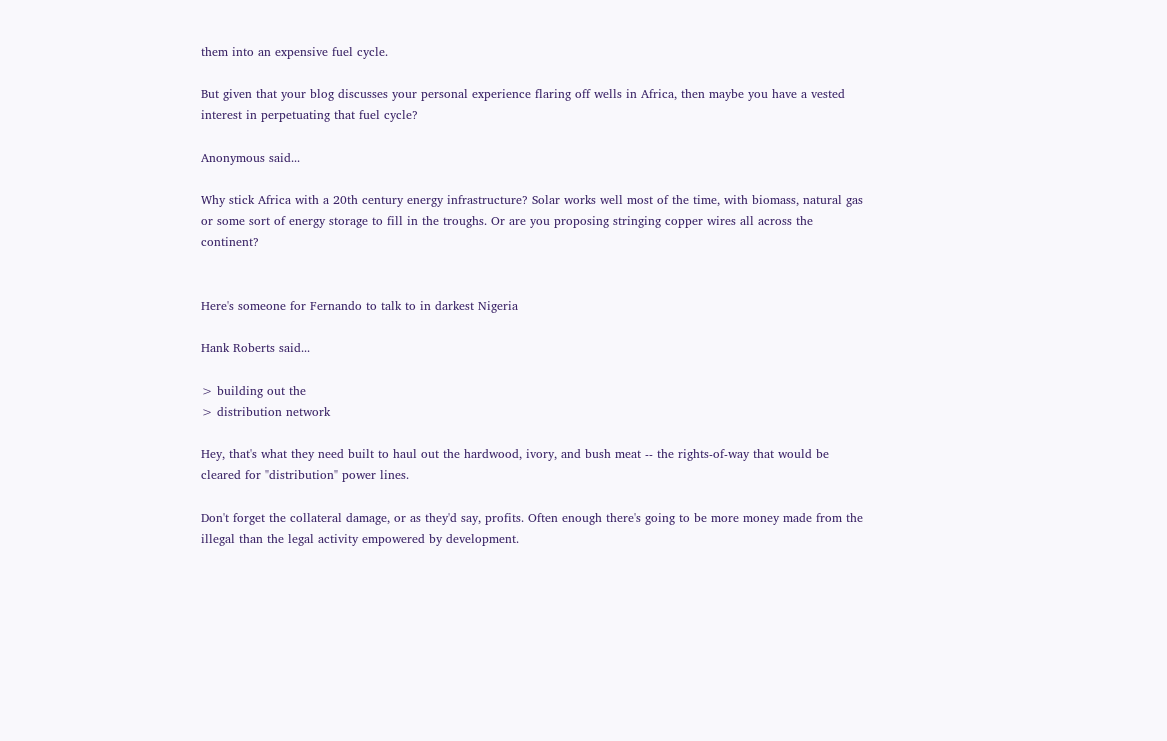them into an expensive fuel cycle.

But given that your blog discusses your personal experience flaring off wells in Africa, then maybe you have a vested interest in perpetuating that fuel cycle?

Anonymous said...

Why stick Africa with a 20th century energy infrastructure? Solar works well most of the time, with biomass, natural gas or some sort of energy storage to fill in the troughs. Or are you proposing stringing copper wires all across the continent?


Here's someone for Fernando to talk to in darkest Nigeria

Hank Roberts said...

> building out the
> distribution network

Hey, that's what they need built to haul out the hardwood, ivory, and bush meat -- the rights-of-way that would be cleared for "distribution" power lines.

Don't forget the collateral damage, or as they'd say, profits. Often enough there's going to be more money made from the illegal than the legal activity empowered by development.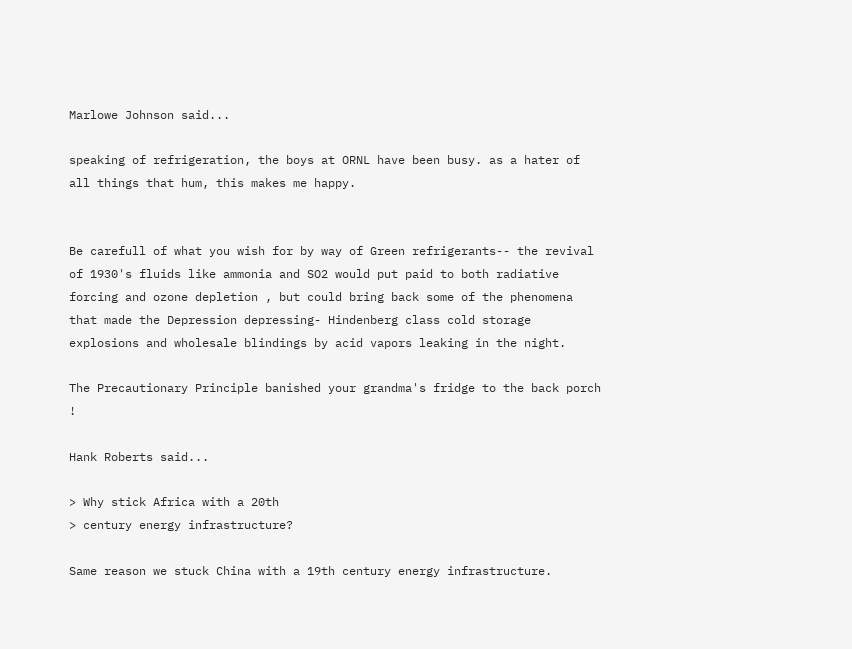Marlowe Johnson said...

speaking of refrigeration, the boys at ORNL have been busy. as a hater of all things that hum, this makes me happy.


Be carefull of what you wish for by way of Green refrigerants-- the revival of 1930's fluids like ammonia and SO2 would put paid to both radiative forcing and ozone depletion , but could bring back some of the phenomena that made the Depression depressing- Hindenberg class cold storage explosions and wholesale blindings by acid vapors leaking in the night.

The Precautionary Principle banished your grandma's fridge to the back porch !

Hank Roberts said...

> Why stick Africa with a 20th
> century energy infrastructure?

Same reason we stuck China with a 19th century energy infrastructure.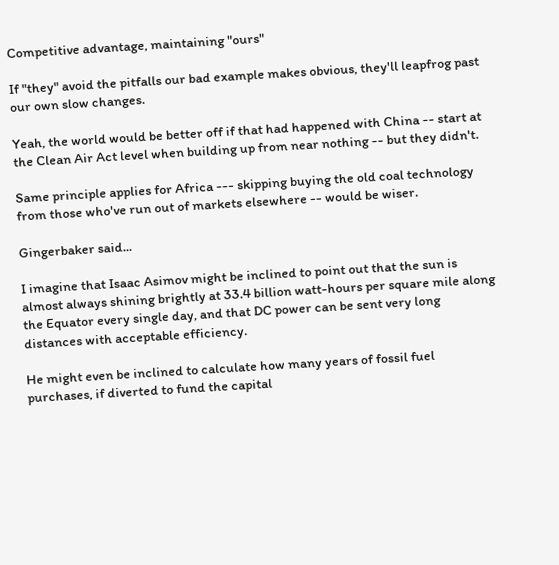Competitive advantage, maintaining "ours"

If "they" avoid the pitfalls our bad example makes obvious, they'll leapfrog past our own slow changes.

Yeah, the world would be better off if that had happened with China -- start at the Clean Air Act level when building up from near nothing -- but they didn't.

Same principle applies for Africa --- skipping buying the old coal technology from those who've run out of markets elsewhere -- would be wiser.

Gingerbaker said...

I imagine that Isaac Asimov might be inclined to point out that the sun is almost always shining brightly at 33.4 billion watt-hours per square mile along the Equator every single day, and that DC power can be sent very long distances with acceptable efficiency.

He might even be inclined to calculate how many years of fossil fuel purchases, if diverted to fund the capital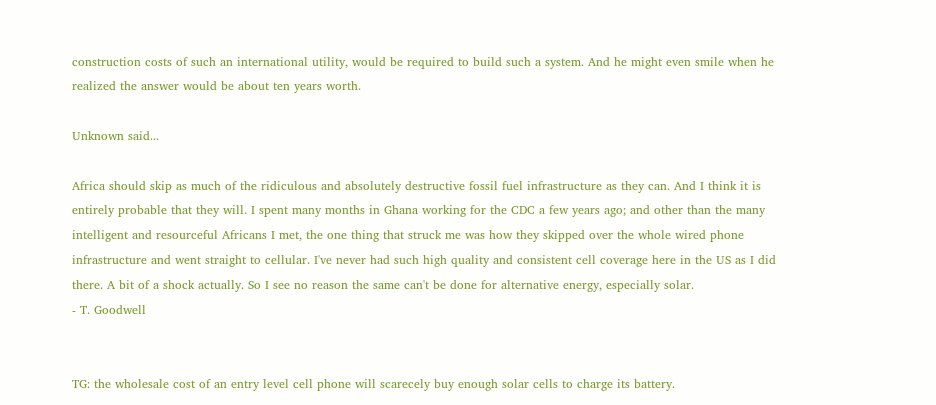construction costs of such an international utility, would be required to build such a system. And he might even smile when he realized the answer would be about ten years worth.

Unknown said...

Africa should skip as much of the ridiculous and absolutely destructive fossil fuel infrastructure as they can. And I think it is entirely probable that they will. I spent many months in Ghana working for the CDC a few years ago; and other than the many intelligent and resourceful Africans I met, the one thing that struck me was how they skipped over the whole wired phone infrastructure and went straight to cellular. I've never had such high quality and consistent cell coverage here in the US as I did there. A bit of a shock actually. So I see no reason the same can't be done for alternative energy, especially solar.
- T. Goodwell


TG: the wholesale cost of an entry level cell phone will scarecely buy enough solar cells to charge its battery.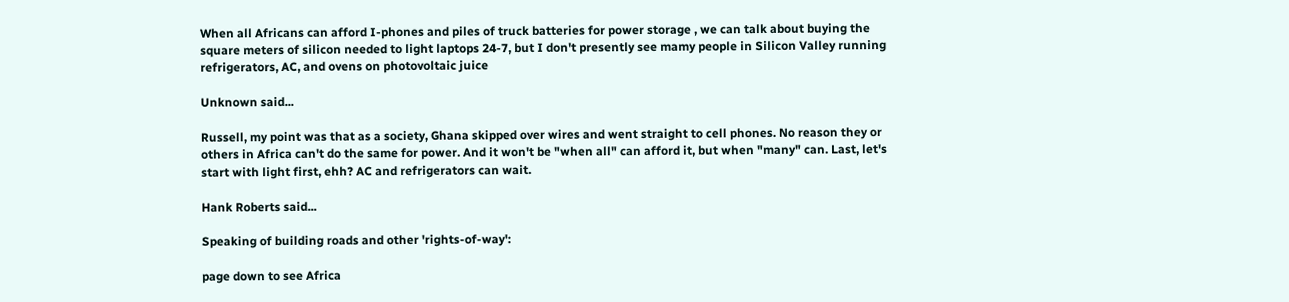When all Africans can afford I-phones and piles of truck batteries for power storage , we can talk about buying the square meters of silicon needed to light laptops 24-7, but I don't presently see mamy people in Silicon Valley running refrigerators, AC, and ovens on photovoltaic juice

Unknown said...

Russell, my point was that as a society, Ghana skipped over wires and went straight to cell phones. No reason they or others in Africa can't do the same for power. And it won't be "when all" can afford it, but when "many" can. Last, let's start with light first, ehh? AC and refrigerators can wait.

Hank Roberts said...

Speaking of building roads and other 'rights-of-way':

page down to see Africa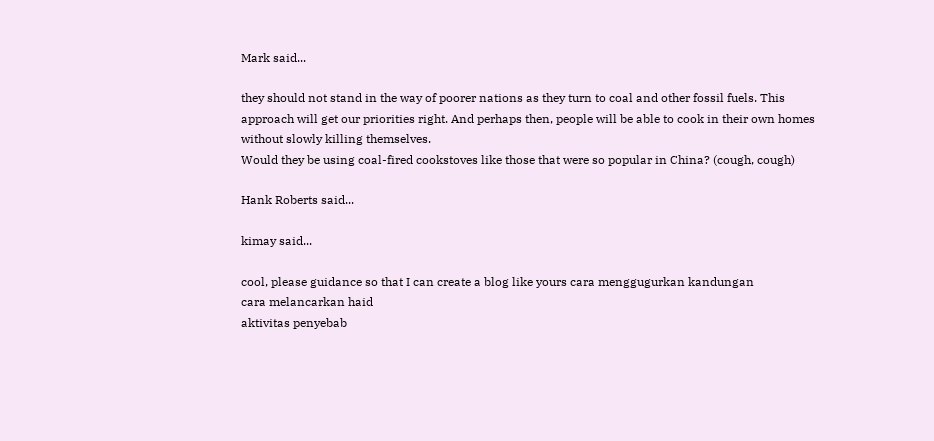Mark said...

they should not stand in the way of poorer nations as they turn to coal and other fossil fuels. This approach will get our priorities right. And perhaps then, people will be able to cook in their own homes without slowly killing themselves.
Would they be using coal-fired cookstoves like those that were so popular in China? (cough, cough)

Hank Roberts said...

kimay said...

cool, please guidance so that I can create a blog like yours cara menggugurkan kandungan
cara melancarkan haid
aktivitas penyebab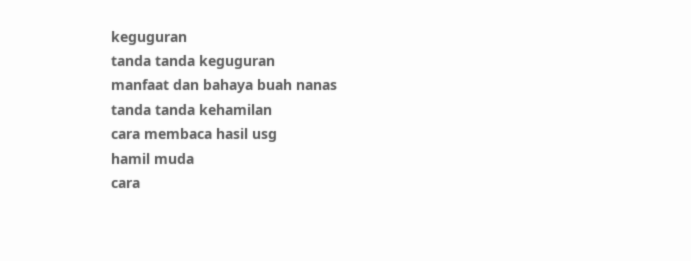keguguran
tanda tanda keguguran
manfaat dan bahaya buah nanas
tanda tanda kehamilan
cara membaca hasil usg
hamil muda
cara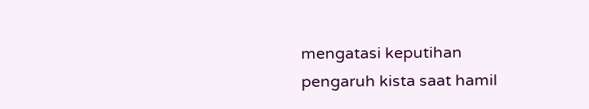mengatasi keputihan
pengaruh kista saat hamil